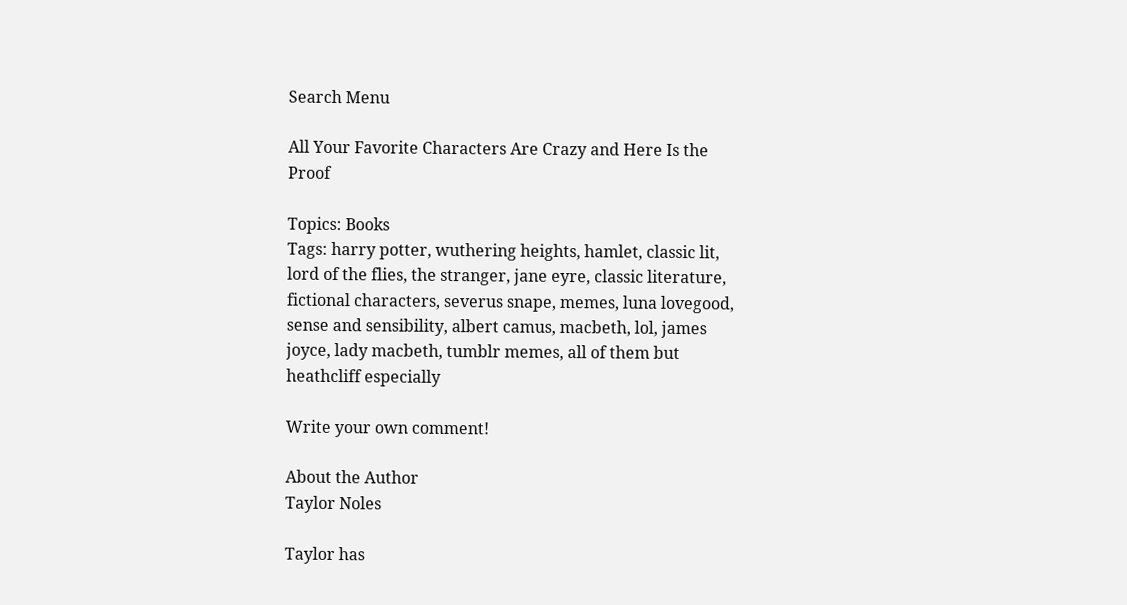Search Menu

All Your Favorite Characters Are Crazy and Here Is the Proof

Topics: Books
Tags: harry potter, wuthering heights, hamlet, classic lit, lord of the flies, the stranger, jane eyre, classic literature, fictional characters, severus snape, memes, luna lovegood, sense and sensibility, albert camus, macbeth, lol, james joyce, lady macbeth, tumblr memes, all of them but heathcliff especially

Write your own comment!

About the Author
Taylor Noles

Taylor has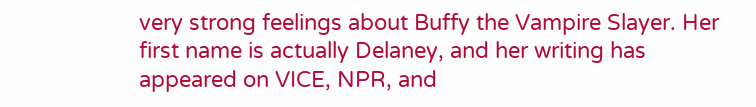very strong feelings about Buffy the Vampire Slayer. Her first name is actually Delaney, and her writing has appeared on VICE, NPR, and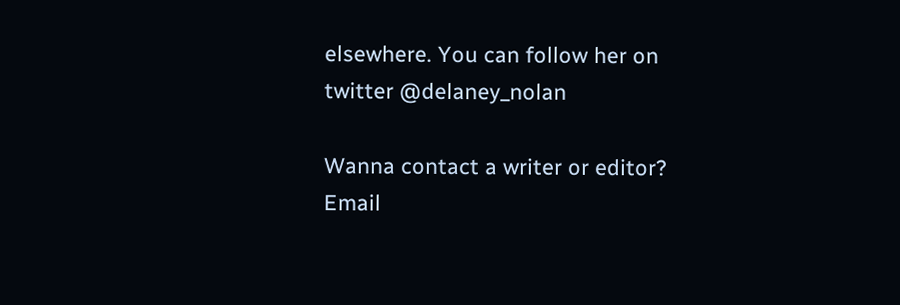elsewhere. You can follow her on twitter @delaney_nolan

Wanna contact a writer or editor? Email